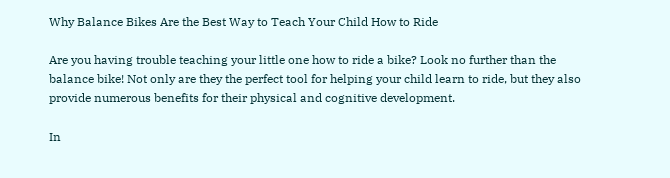Why Balance Bikes Are the Best Way to Teach Your Child How to Ride

Are you having trouble teaching your little one how to ride a bike? Look no further than the balance bike! Not only are they the perfect tool for helping your child learn to ride, but they also provide numerous benefits for their physical and cognitive development.

In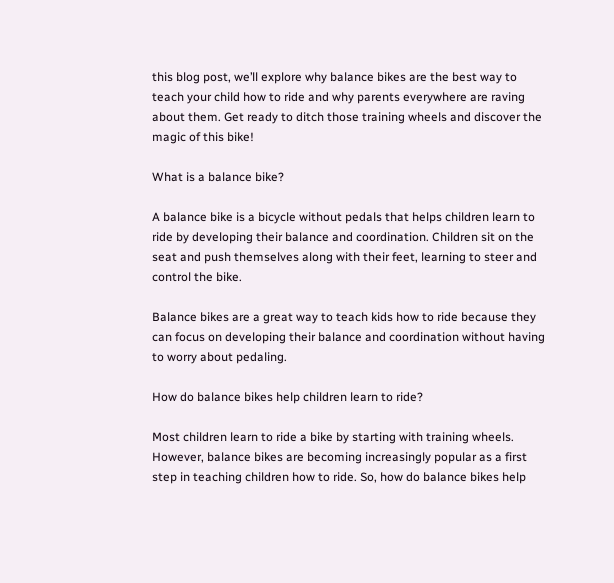this blog post, we’ll explore why balance bikes are the best way to teach your child how to ride and why parents everywhere are raving about them. Get ready to ditch those training wheels and discover the magic of this bike!

What is a balance bike?

A balance bike is a bicycle without pedals that helps children learn to ride by developing their balance and coordination. Children sit on the seat and push themselves along with their feet, learning to steer and control the bike.

Balance bikes are a great way to teach kids how to ride because they can focus on developing their balance and coordination without having to worry about pedaling.

How do balance bikes help children learn to ride?

Most children learn to ride a bike by starting with training wheels. However, balance bikes are becoming increasingly popular as a first step in teaching children how to ride. So, how do balance bikes help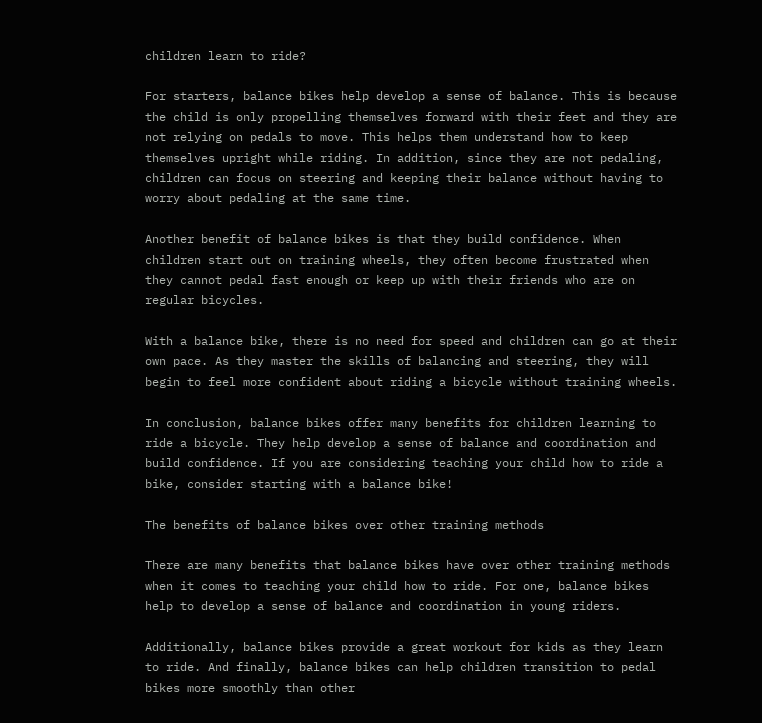children learn to ride?

For starters, balance bikes help develop a sense of balance. This is because the child is only propelling themselves forward with their feet and they are not relying on pedals to move. This helps them understand how to keep themselves upright while riding. In addition, since they are not pedaling, children can focus on steering and keeping their balance without having to worry about pedaling at the same time.

Another benefit of balance bikes is that they build confidence. When children start out on training wheels, they often become frustrated when they cannot pedal fast enough or keep up with their friends who are on regular bicycles.

With a balance bike, there is no need for speed and children can go at their own pace. As they master the skills of balancing and steering, they will begin to feel more confident about riding a bicycle without training wheels.

In conclusion, balance bikes offer many benefits for children learning to ride a bicycle. They help develop a sense of balance and coordination and build confidence. If you are considering teaching your child how to ride a bike, consider starting with a balance bike!

The benefits of balance bikes over other training methods

There are many benefits that balance bikes have over other training methods when it comes to teaching your child how to ride. For one, balance bikes help to develop a sense of balance and coordination in young riders.

Additionally, balance bikes provide a great workout for kids as they learn to ride. And finally, balance bikes can help children transition to pedal bikes more smoothly than other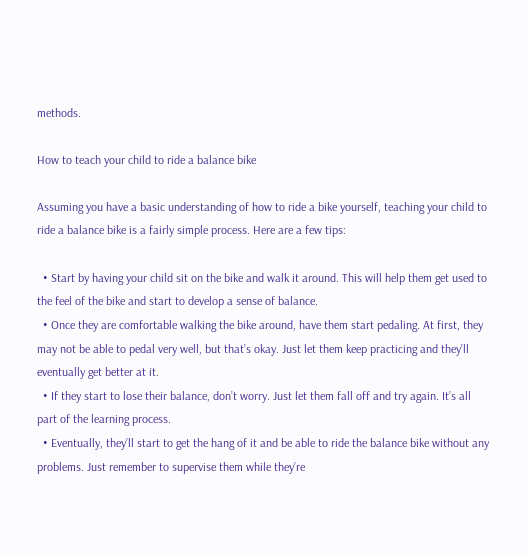methods.

How to teach your child to ride a balance bike

Assuming you have a basic understanding of how to ride a bike yourself, teaching your child to ride a balance bike is a fairly simple process. Here are a few tips:

  • Start by having your child sit on the bike and walk it around. This will help them get used to the feel of the bike and start to develop a sense of balance.
  • Once they are comfortable walking the bike around, have them start pedaling. At first, they may not be able to pedal very well, but that’s okay. Just let them keep practicing and they’ll eventually get better at it.
  • If they start to lose their balance, don’t worry. Just let them fall off and try again. It’s all part of the learning process.
  • Eventually, they’ll start to get the hang of it and be able to ride the balance bike without any problems. Just remember to supervise them while they’re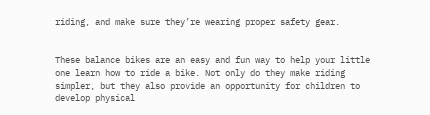riding, and make sure they’re wearing proper safety gear.


These balance bikes are an easy and fun way to help your little one learn how to ride a bike. Not only do they make riding simpler, but they also provide an opportunity for children to develop physical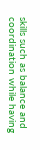skills such as balance and coordination while having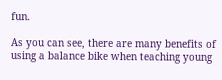fun.

As you can see, there are many benefits of using a balance bike when teaching young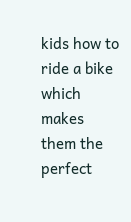kids how to ride a bike which makes them the perfect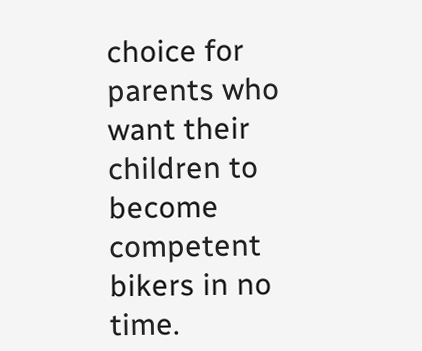choice for parents who want their children to become competent bikers in no time.